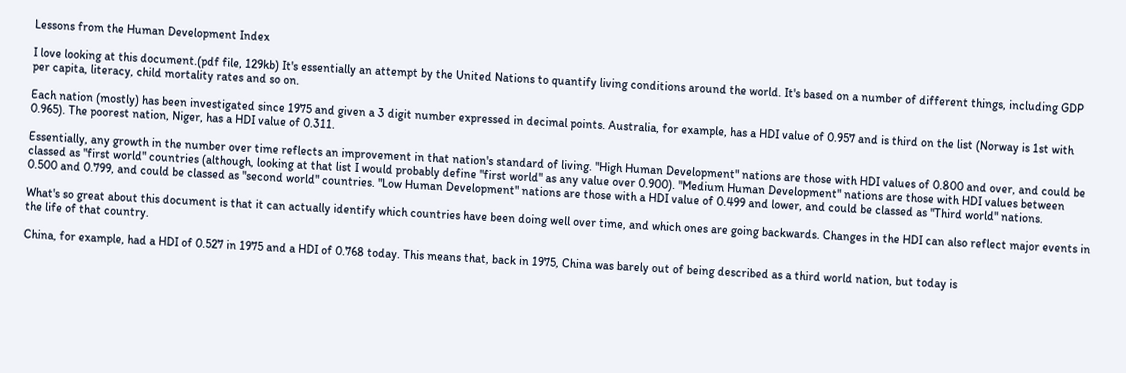Lessons from the Human Development Index

I love looking at this document.(pdf file, 129kb) It's essentially an attempt by the United Nations to quantify living conditions around the world. It's based on a number of different things, including GDP per capita, literacy, child mortality rates and so on.

Each nation (mostly) has been investigated since 1975 and given a 3 digit number expressed in decimal points. Australia, for example, has a HDI value of 0.957 and is third on the list (Norway is 1st with 0.965). The poorest nation, Niger, has a HDI value of 0.311.

Essentially, any growth in the number over time reflects an improvement in that nation's standard of living. "High Human Development" nations are those with HDI values of 0.800 and over, and could be classed as "first world" countries (although, looking at that list I would probably define "first world" as any value over 0.900). "Medium Human Development" nations are those with HDI values between 0.500 and 0.799, and could be classed as "second world" countries. "Low Human Development" nations are those with a HDI value of 0.499 and lower, and could be classed as "Third world" nations.

What's so great about this document is that it can actually identify which countries have been doing well over time, and which ones are going backwards. Changes in the HDI can also reflect major events in the life of that country.

China, for example, had a HDI of 0.527 in 1975 and a HDI of 0.768 today. This means that, back in 1975, China was barely out of being described as a third world nation, but today is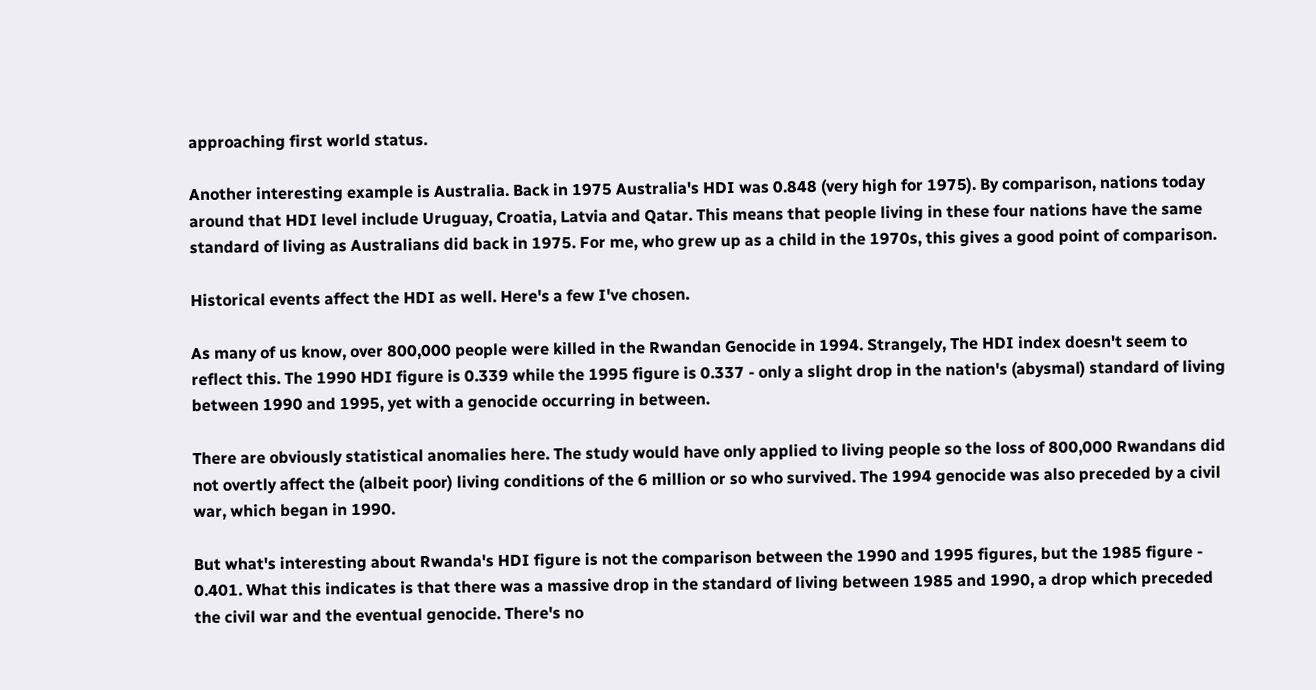approaching first world status.

Another interesting example is Australia. Back in 1975 Australia's HDI was 0.848 (very high for 1975). By comparison, nations today around that HDI level include Uruguay, Croatia, Latvia and Qatar. This means that people living in these four nations have the same standard of living as Australians did back in 1975. For me, who grew up as a child in the 1970s, this gives a good point of comparison.

Historical events affect the HDI as well. Here's a few I've chosen.

As many of us know, over 800,000 people were killed in the Rwandan Genocide in 1994. Strangely, The HDI index doesn't seem to reflect this. The 1990 HDI figure is 0.339 while the 1995 figure is 0.337 - only a slight drop in the nation's (abysmal) standard of living between 1990 and 1995, yet with a genocide occurring in between.

There are obviously statistical anomalies here. The study would have only applied to living people so the loss of 800,000 Rwandans did not overtly affect the (albeit poor) living conditions of the 6 million or so who survived. The 1994 genocide was also preceded by a civil war, which began in 1990.

But what's interesting about Rwanda's HDI figure is not the comparison between the 1990 and 1995 figures, but the 1985 figure - 0.401. What this indicates is that there was a massive drop in the standard of living between 1985 and 1990, a drop which preceded the civil war and the eventual genocide. There's no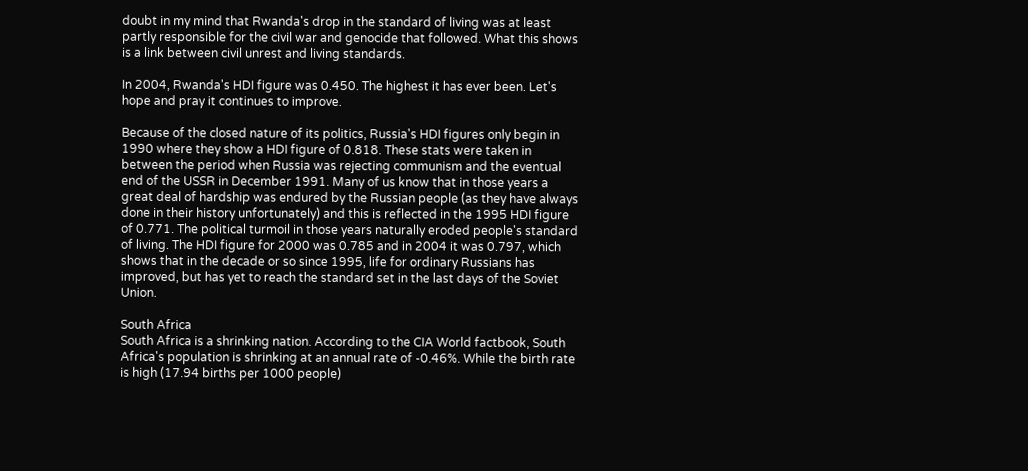doubt in my mind that Rwanda's drop in the standard of living was at least partly responsible for the civil war and genocide that followed. What this shows is a link between civil unrest and living standards.

In 2004, Rwanda's HDI figure was 0.450. The highest it has ever been. Let's hope and pray it continues to improve.

Because of the closed nature of its politics, Russia's HDI figures only begin in 1990 where they show a HDI figure of 0.818. These stats were taken in between the period when Russia was rejecting communism and the eventual end of the USSR in December 1991. Many of us know that in those years a great deal of hardship was endured by the Russian people (as they have always done in their history unfortunately) and this is reflected in the 1995 HDI figure of 0.771. The political turmoil in those years naturally eroded people's standard of living. The HDI figure for 2000 was 0.785 and in 2004 it was 0.797, which shows that in the decade or so since 1995, life for ordinary Russians has improved, but has yet to reach the standard set in the last days of the Soviet Union.

South Africa
South Africa is a shrinking nation. According to the CIA World factbook, South Africa's population is shrinking at an annual rate of -0.46%. While the birth rate is high (17.94 births per 1000 people)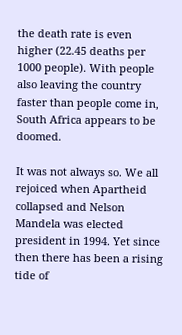the death rate is even higher (22.45 deaths per 1000 people). With people also leaving the country faster than people come in, South Africa appears to be doomed.

It was not always so. We all rejoiced when Apartheid collapsed and Nelson Mandela was elected president in 1994. Yet since then there has been a rising tide of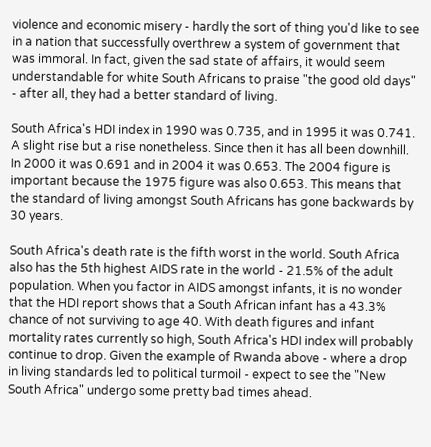violence and economic misery - hardly the sort of thing you'd like to see in a nation that successfully overthrew a system of government that was immoral. In fact, given the sad state of affairs, it would seem understandable for white South Africans to praise "the good old days" - after all, they had a better standard of living.

South Africa's HDI index in 1990 was 0.735, and in 1995 it was 0.741. A slight rise but a rise nonetheless. Since then it has all been downhill. In 2000 it was 0.691 and in 2004 it was 0.653. The 2004 figure is important because the 1975 figure was also 0.653. This means that the standard of living amongst South Africans has gone backwards by 30 years.

South Africa's death rate is the fifth worst in the world. South Africa also has the 5th highest AIDS rate in the world - 21.5% of the adult population. When you factor in AIDS amongst infants, it is no wonder that the HDI report shows that a South African infant has a 43.3% chance of not surviving to age 40. With death figures and infant mortality rates currently so high, South Africa's HDI index will probably continue to drop. Given the example of Rwanda above - where a drop in living standards led to political turmoil - expect to see the "New South Africa" undergo some pretty bad times ahead.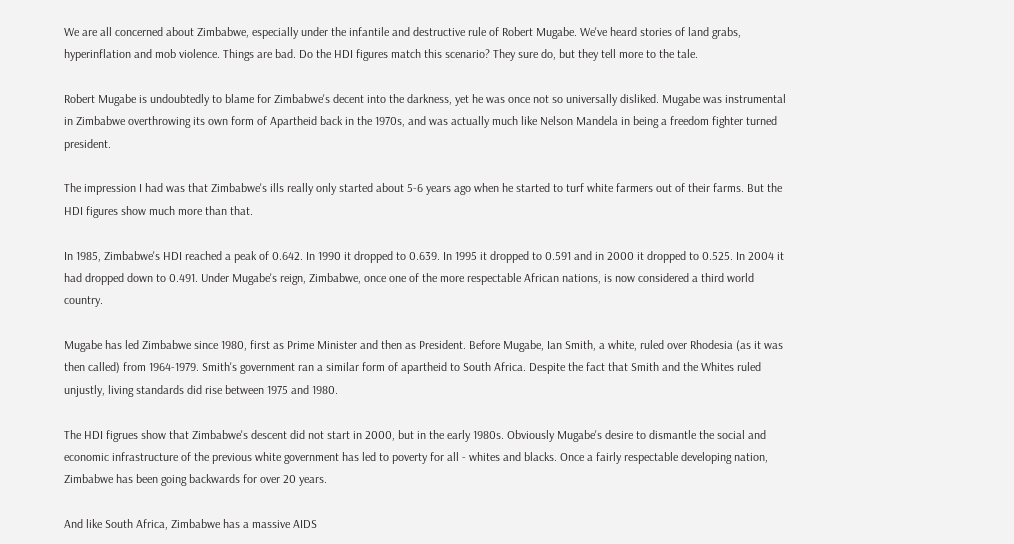We are all concerned about Zimbabwe, especially under the infantile and destructive rule of Robert Mugabe. We've heard stories of land grabs, hyperinflation and mob violence. Things are bad. Do the HDI figures match this scenario? They sure do, but they tell more to the tale.

Robert Mugabe is undoubtedly to blame for Zimbabwe's decent into the darkness, yet he was once not so universally disliked. Mugabe was instrumental in Zimbabwe overthrowing its own form of Apartheid back in the 1970s, and was actually much like Nelson Mandela in being a freedom fighter turned president.

The impression I had was that Zimbabwe's ills really only started about 5-6 years ago when he started to turf white farmers out of their farms. But the HDI figures show much more than that.

In 1985, Zimbabwe's HDI reached a peak of 0.642. In 1990 it dropped to 0.639. In 1995 it dropped to 0.591 and in 2000 it dropped to 0.525. In 2004 it had dropped down to 0.491. Under Mugabe's reign, Zimbabwe, once one of the more respectable African nations, is now considered a third world country.

Mugabe has led Zimbabwe since 1980, first as Prime Minister and then as President. Before Mugabe, Ian Smith, a white, ruled over Rhodesia (as it was then called) from 1964-1979. Smith's government ran a similar form of apartheid to South Africa. Despite the fact that Smith and the Whites ruled unjustly, living standards did rise between 1975 and 1980.

The HDI figrues show that Zimbabwe's descent did not start in 2000, but in the early 1980s. Obviously Mugabe's desire to dismantle the social and economic infrastructure of the previous white government has led to poverty for all - whites and blacks. Once a fairly respectable developing nation, Zimbabwe has been going backwards for over 20 years.

And like South Africa, Zimbabwe has a massive AIDS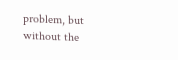problem, but without the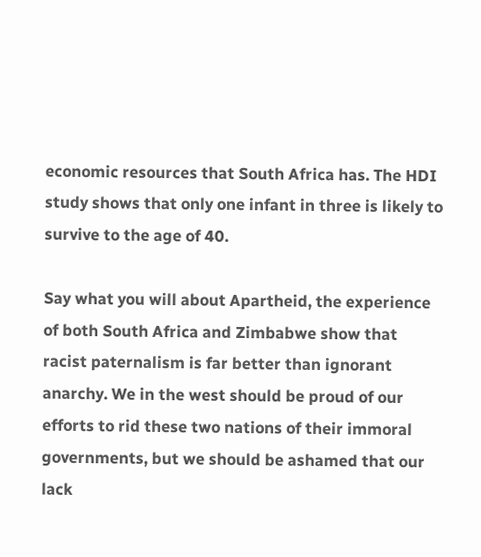economic resources that South Africa has. The HDI study shows that only one infant in three is likely to survive to the age of 40.

Say what you will about Apartheid, the experience of both South Africa and Zimbabwe show that racist paternalism is far better than ignorant anarchy. We in the west should be proud of our efforts to rid these two nations of their immoral governments, but we should be ashamed that our lack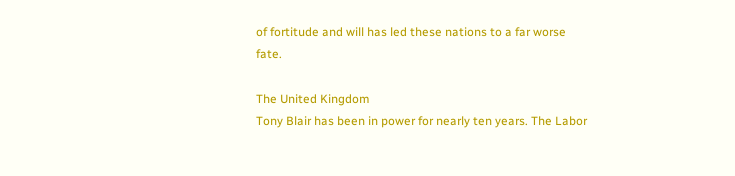of fortitude and will has led these nations to a far worse fate.

The United Kingdom
Tony Blair has been in power for nearly ten years. The Labor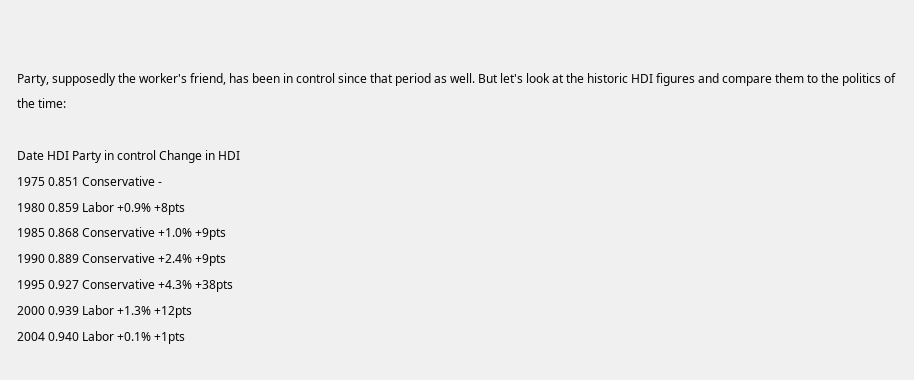Party, supposedly the worker's friend, has been in control since that period as well. But let's look at the historic HDI figures and compare them to the politics of the time:

Date HDI Party in control Change in HDI
1975 0.851 Conservative -
1980 0.859 Labor +0.9% +8pts
1985 0.868 Conservative +1.0% +9pts
1990 0.889 Conservative +2.4% +9pts
1995 0.927 Conservative +4.3% +38pts
2000 0.939 Labor +1.3% +12pts
2004 0.940 Labor +0.1% +1pts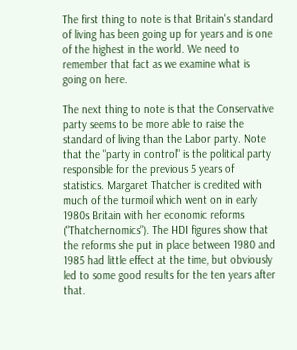The first thing to note is that Britain's standard of living has been going up for years and is one of the highest in the world. We need to remember that fact as we examine what is going on here.

The next thing to note is that the Conservative party seems to be more able to raise the standard of living than the Labor party. Note that the "party in control" is the political party responsible for the previous 5 years of statistics. Margaret Thatcher is credited with much of the turmoil which went on in early 1980s Britain with her economic reforms ("Thatchernomics"). The HDI figures show that the reforms she put in place between 1980 and 1985 had little effect at the time, but obviously led to some good results for the ten years after that.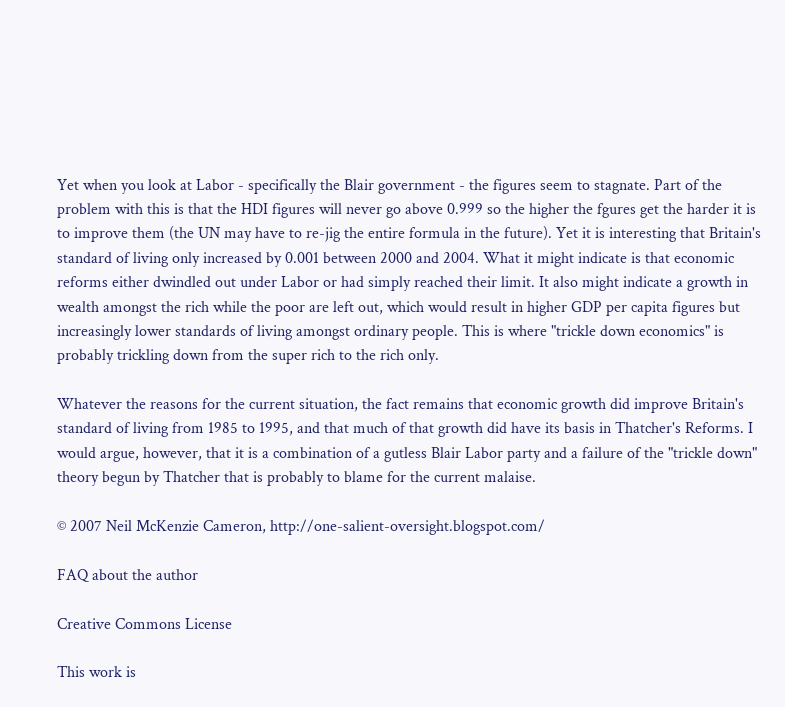Yet when you look at Labor - specifically the Blair government - the figures seem to stagnate. Part of the problem with this is that the HDI figures will never go above 0.999 so the higher the fgures get the harder it is to improve them (the UN may have to re-jig the entire formula in the future). Yet it is interesting that Britain's standard of living only increased by 0.001 between 2000 and 2004. What it might indicate is that economic reforms either dwindled out under Labor or had simply reached their limit. It also might indicate a growth in wealth amongst the rich while the poor are left out, which would result in higher GDP per capita figures but increasingly lower standards of living amongst ordinary people. This is where "trickle down economics" is probably trickling down from the super rich to the rich only.

Whatever the reasons for the current situation, the fact remains that economic growth did improve Britain's standard of living from 1985 to 1995, and that much of that growth did have its basis in Thatcher's Reforms. I would argue, however, that it is a combination of a gutless Blair Labor party and a failure of the "trickle down" theory begun by Thatcher that is probably to blame for the current malaise.

© 2007 Neil McKenzie Cameron, http://one-salient-oversight.blogspot.com/

FAQ about the author

Creative Commons License

This work is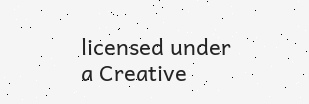licensed under a Creative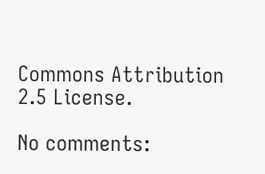Commons Attribution 2.5 License.

No comments: